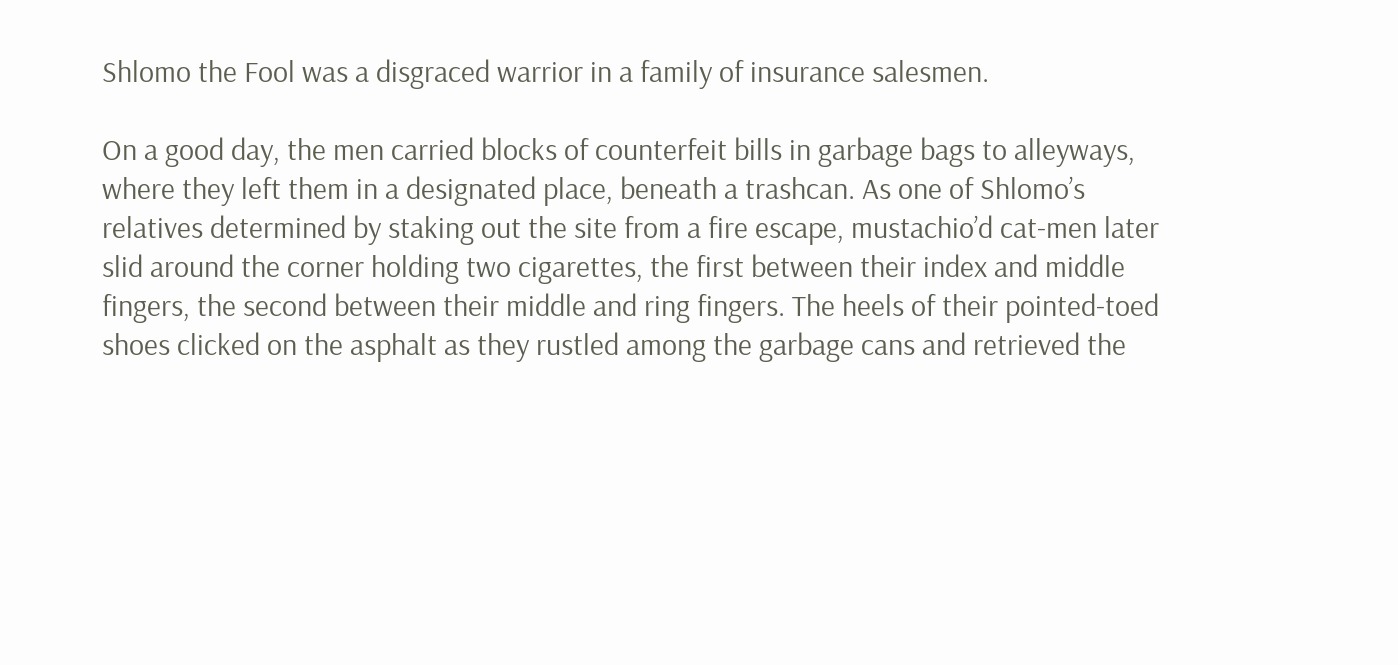Shlomo the Fool was a disgraced warrior in a family of insurance salesmen.

On a good day, the men carried blocks of counterfeit bills in garbage bags to alleyways, where they left them in a designated place, beneath a trashcan. As one of Shlomo’s relatives determined by staking out the site from a fire escape, mustachio’d cat-men later slid around the corner holding two cigarettes, the first between their index and middle fingers, the second between their middle and ring fingers. The heels of their pointed-toed shoes clicked on the asphalt as they rustled among the garbage cans and retrieved the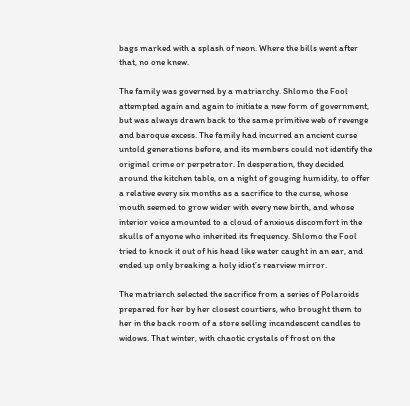bags marked with a splash of neon. Where the bills went after that, no one knew.

The family was governed by a matriarchy. Shlomo the Fool attempted again and again to initiate a new form of government, but was always drawn back to the same primitive web of revenge and baroque excess. The family had incurred an ancient curse untold generations before, and its members could not identify the original crime or perpetrator. In desperation, they decided around the kitchen table, on a night of gouging humidity, to offer a relative every six months as a sacrifice to the curse, whose mouth seemed to grow wider with every new birth, and whose interior voice amounted to a cloud of anxious discomfort in the skulls of anyone who inherited its frequency. Shlomo the Fool tried to knock it out of his head like water caught in an ear, and ended up only breaking a holy idiot’s rearview mirror.

The matriarch selected the sacrifice from a series of Polaroids prepared for her by her closest courtiers, who brought them to her in the back room of a store selling incandescent candles to widows. That winter, with chaotic crystals of frost on the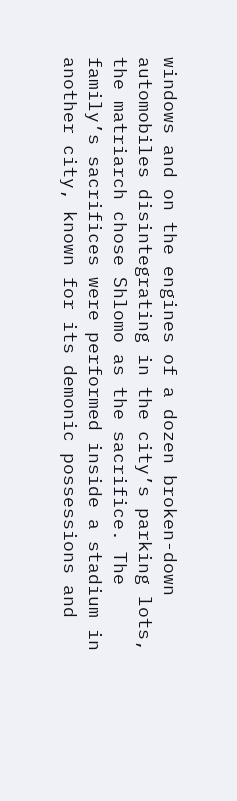windows and on the engines of a dozen broken-down automobiles disintegrating in the city’s parking lots, the matriarch chose Shlomo as the sacrifice. The family’s sacrifices were performed inside a stadium in another city, known for its demonic possessions and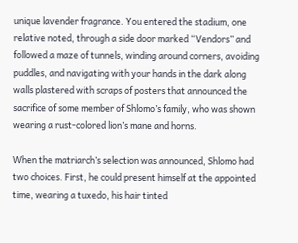unique lavender fragrance. You entered the stadium, one relative noted, through a side door marked “Vendors” and followed a maze of tunnels, winding around corners, avoiding puddles, and navigating with your hands in the dark along walls plastered with scraps of posters that announced the sacrifice of some member of Shlomo’s family, who was shown wearing a rust-colored lion’s mane and horns.

When the matriarch’s selection was announced, Shlomo had two choices. First, he could present himself at the appointed time, wearing a tuxedo, his hair tinted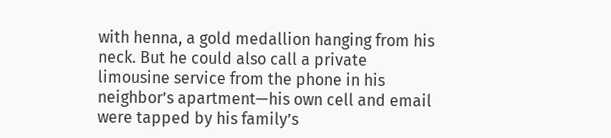with henna, a gold medallion hanging from his neck. But he could also call a private limousine service from the phone in his neighbor’s apartment—his own cell and email were tapped by his family’s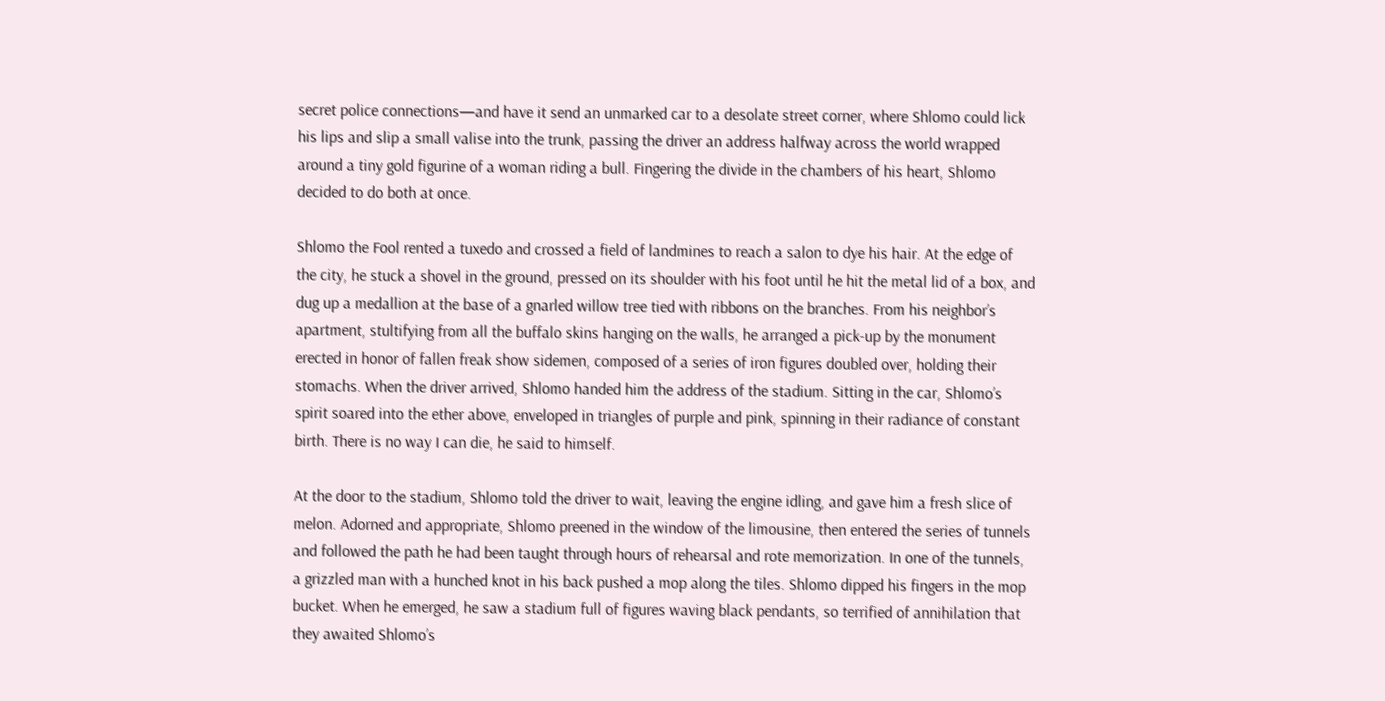secret police connections—and have it send an unmarked car to a desolate street corner, where Shlomo could lick his lips and slip a small valise into the trunk, passing the driver an address halfway across the world wrapped around a tiny gold figurine of a woman riding a bull. Fingering the divide in the chambers of his heart, Shlomo decided to do both at once.

Shlomo the Fool rented a tuxedo and crossed a field of landmines to reach a salon to dye his hair. At the edge of the city, he stuck a shovel in the ground, pressed on its shoulder with his foot until he hit the metal lid of a box, and dug up a medallion at the base of a gnarled willow tree tied with ribbons on the branches. From his neighbor’s apartment, stultifying from all the buffalo skins hanging on the walls, he arranged a pick-up by the monument erected in honor of fallen freak show sidemen, composed of a series of iron figures doubled over, holding their stomachs. When the driver arrived, Shlomo handed him the address of the stadium. Sitting in the car, Shlomo’s spirit soared into the ether above, enveloped in triangles of purple and pink, spinning in their radiance of constant birth. There is no way I can die, he said to himself.

At the door to the stadium, Shlomo told the driver to wait, leaving the engine idling, and gave him a fresh slice of melon. Adorned and appropriate, Shlomo preened in the window of the limousine, then entered the series of tunnels and followed the path he had been taught through hours of rehearsal and rote memorization. In one of the tunnels, a grizzled man with a hunched knot in his back pushed a mop along the tiles. Shlomo dipped his fingers in the mop bucket. When he emerged, he saw a stadium full of figures waving black pendants, so terrified of annihilation that they awaited Shlomo’s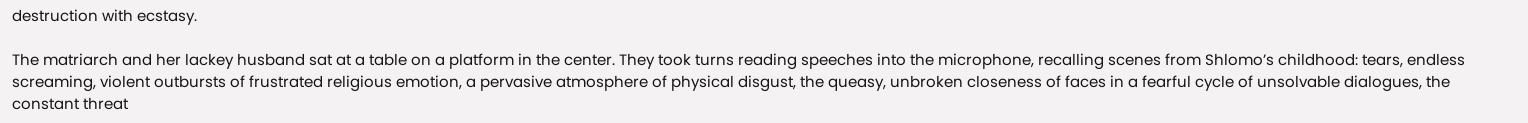destruction with ecstasy.

The matriarch and her lackey husband sat at a table on a platform in the center. They took turns reading speeches into the microphone, recalling scenes from Shlomo’s childhood: tears, endless screaming, violent outbursts of frustrated religious emotion, a pervasive atmosphere of physical disgust, the queasy, unbroken closeness of faces in a fearful cycle of unsolvable dialogues, the constant threat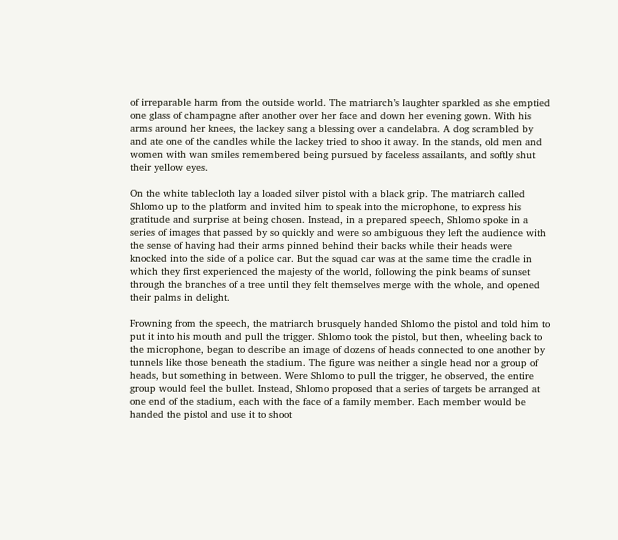of irreparable harm from the outside world. The matriarch’s laughter sparkled as she emptied one glass of champagne after another over her face and down her evening gown. With his arms around her knees, the lackey sang a blessing over a candelabra. A dog scrambled by and ate one of the candles while the lackey tried to shoo it away. In the stands, old men and women with wan smiles remembered being pursued by faceless assailants, and softly shut their yellow eyes.

On the white tablecloth lay a loaded silver pistol with a black grip. The matriarch called Shlomo up to the platform and invited him to speak into the microphone, to express his gratitude and surprise at being chosen. Instead, in a prepared speech, Shlomo spoke in a series of images that passed by so quickly and were so ambiguous they left the audience with the sense of having had their arms pinned behind their backs while their heads were knocked into the side of a police car. But the squad car was at the same time the cradle in which they first experienced the majesty of the world, following the pink beams of sunset through the branches of a tree until they felt themselves merge with the whole, and opened their palms in delight.

Frowning from the speech, the matriarch brusquely handed Shlomo the pistol and told him to put it into his mouth and pull the trigger. Shlomo took the pistol, but then, wheeling back to the microphone, began to describe an image of dozens of heads connected to one another by tunnels like those beneath the stadium. The figure was neither a single head nor a group of heads, but something in between. Were Shlomo to pull the trigger, he observed, the entire group would feel the bullet. Instead, Shlomo proposed that a series of targets be arranged at one end of the stadium, each with the face of a family member. Each member would be handed the pistol and use it to shoot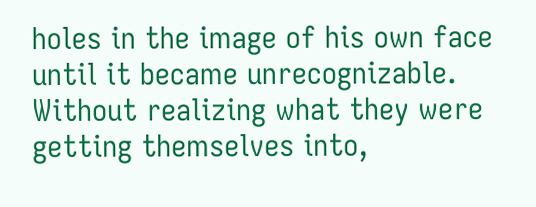holes in the image of his own face until it became unrecognizable. Without realizing what they were getting themselves into,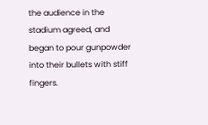the audience in the stadium agreed, and began to pour gunpowder into their bullets with stiff fingers.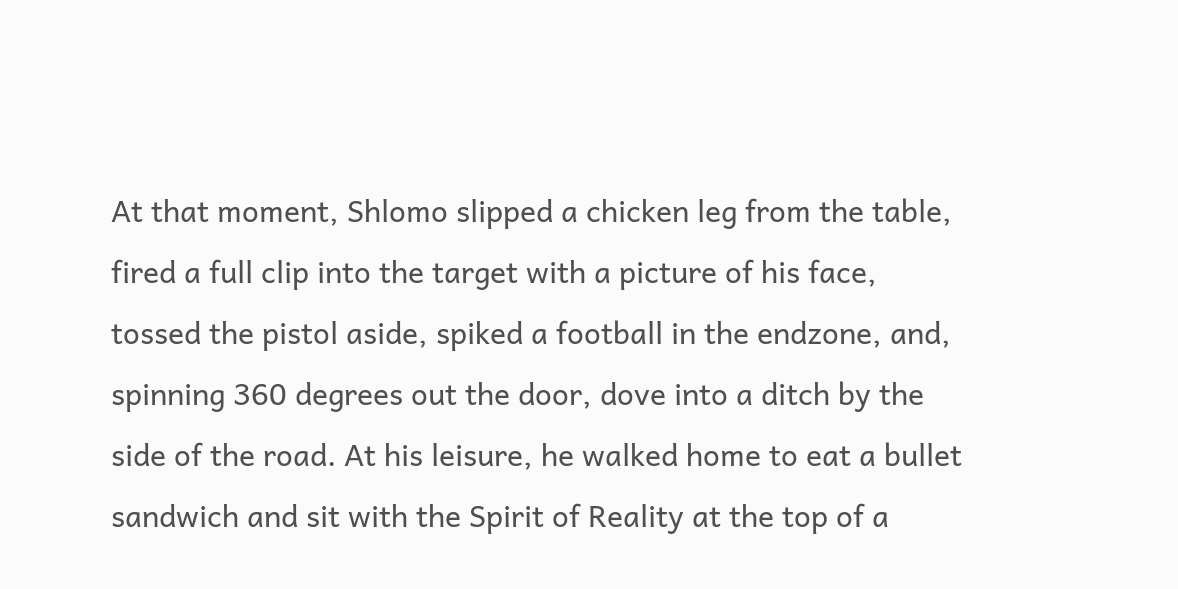At that moment, Shlomo slipped a chicken leg from the table, fired a full clip into the target with a picture of his face, tossed the pistol aside, spiked a football in the endzone, and, spinning 360 degrees out the door, dove into a ditch by the side of the road. At his leisure, he walked home to eat a bullet sandwich and sit with the Spirit of Reality at the top of a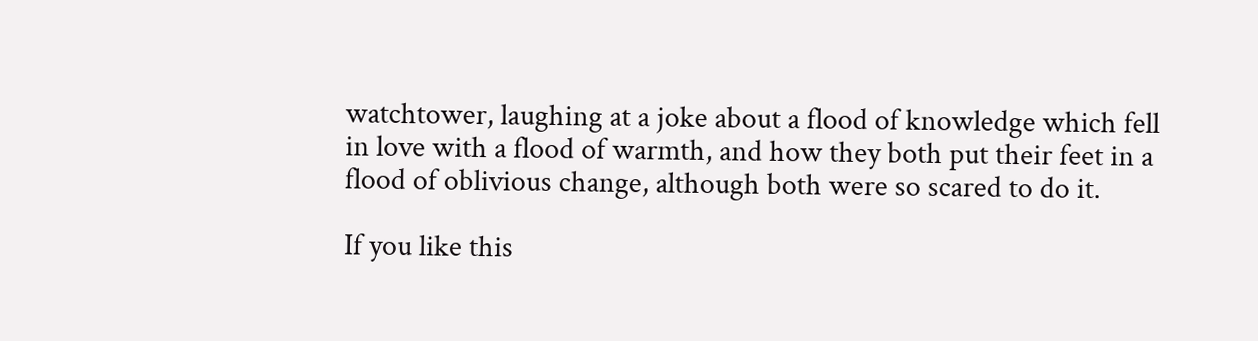watchtower, laughing at a joke about a flood of knowledge which fell in love with a flood of warmth, and how they both put their feet in a flood of oblivious change, although both were so scared to do it.

If you like this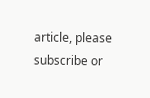article, please subscribe or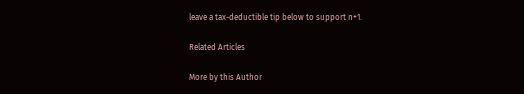leave a tax-deductible tip below to support n+1.

Related Articles

More by this Author